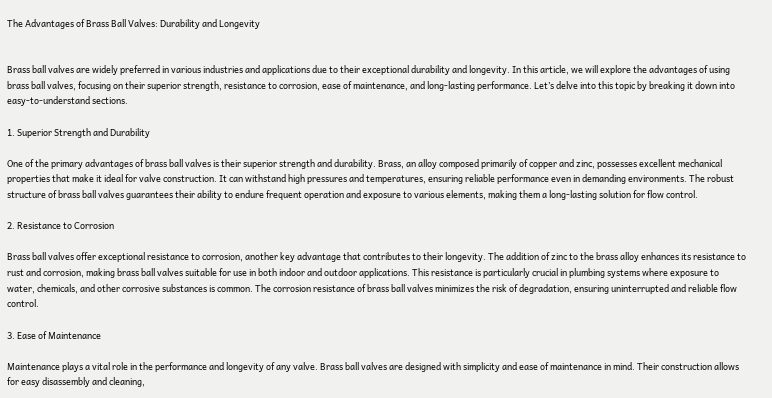The Advantages of Brass Ball Valves: Durability and Longevity


Brass ball valves are widely preferred in various industries and applications due to their exceptional durability and longevity. In this article, we will explore the advantages of using brass ball valves, focusing on their superior strength, resistance to corrosion, ease of maintenance, and long-lasting performance. Let’s delve into this topic by breaking it down into easy-to-understand sections.

1. Superior Strength and Durability

One of the primary advantages of brass ball valves is their superior strength and durability. Brass, an alloy composed primarily of copper and zinc, possesses excellent mechanical properties that make it ideal for valve construction. It can withstand high pressures and temperatures, ensuring reliable performance even in demanding environments. The robust structure of brass ball valves guarantees their ability to endure frequent operation and exposure to various elements, making them a long-lasting solution for flow control.

2. Resistance to Corrosion

Brass ball valves offer exceptional resistance to corrosion, another key advantage that contributes to their longevity. The addition of zinc to the brass alloy enhances its resistance to rust and corrosion, making brass ball valves suitable for use in both indoor and outdoor applications. This resistance is particularly crucial in plumbing systems where exposure to water, chemicals, and other corrosive substances is common. The corrosion resistance of brass ball valves minimizes the risk of degradation, ensuring uninterrupted and reliable flow control.

3. Ease of Maintenance

Maintenance plays a vital role in the performance and longevity of any valve. Brass ball valves are designed with simplicity and ease of maintenance in mind. Their construction allows for easy disassembly and cleaning,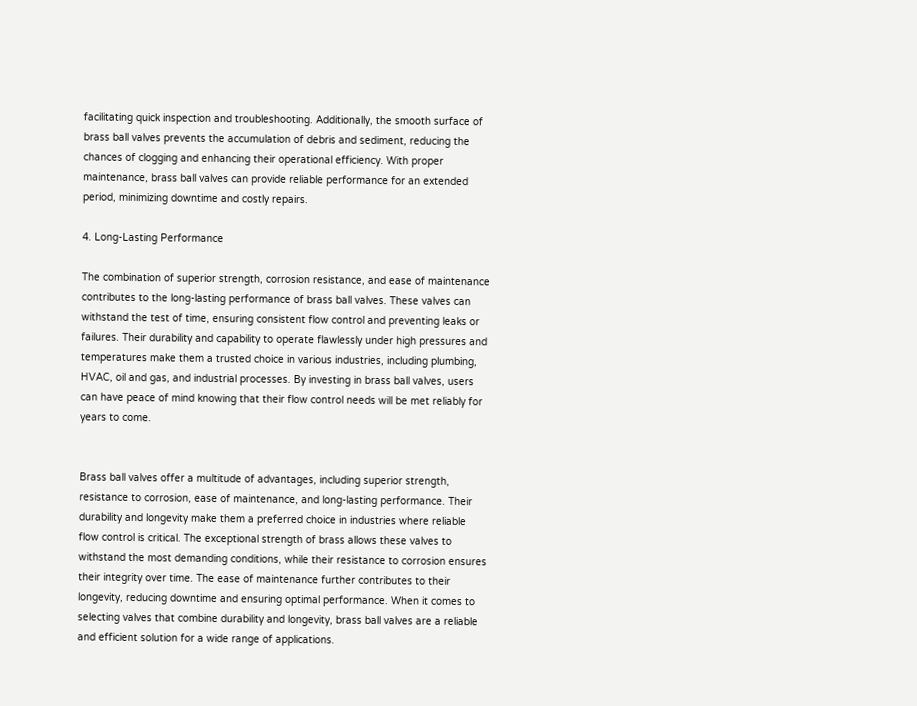facilitating quick inspection and troubleshooting. Additionally, the smooth surface of brass ball valves prevents the accumulation of debris and sediment, reducing the chances of clogging and enhancing their operational efficiency. With proper maintenance, brass ball valves can provide reliable performance for an extended period, minimizing downtime and costly repairs.

4. Long-Lasting Performance

The combination of superior strength, corrosion resistance, and ease of maintenance contributes to the long-lasting performance of brass ball valves. These valves can withstand the test of time, ensuring consistent flow control and preventing leaks or failures. Their durability and capability to operate flawlessly under high pressures and temperatures make them a trusted choice in various industries, including plumbing, HVAC, oil and gas, and industrial processes. By investing in brass ball valves, users can have peace of mind knowing that their flow control needs will be met reliably for years to come.


Brass ball valves offer a multitude of advantages, including superior strength, resistance to corrosion, ease of maintenance, and long-lasting performance. Their durability and longevity make them a preferred choice in industries where reliable flow control is critical. The exceptional strength of brass allows these valves to withstand the most demanding conditions, while their resistance to corrosion ensures their integrity over time. The ease of maintenance further contributes to their longevity, reducing downtime and ensuring optimal performance. When it comes to selecting valves that combine durability and longevity, brass ball valves are a reliable and efficient solution for a wide range of applications.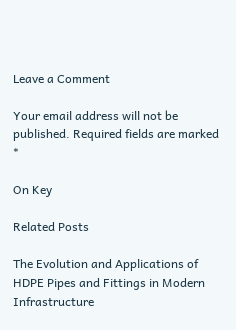Leave a Comment

Your email address will not be published. Required fields are marked *

On Key

Related Posts

The Evolution and Applications of HDPE Pipes and Fittings in Modern Infrastructure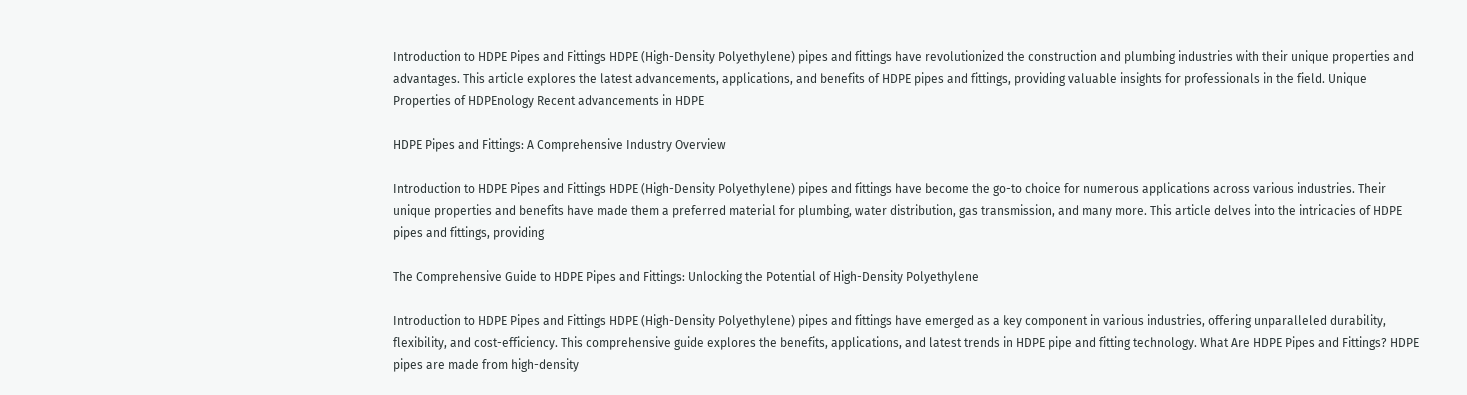Introduction to HDPE Pipes and Fittings HDPE (High-Density Polyethylene) pipes and fittings have revolutionized the construction and plumbing industries with their unique properties and advantages. This article explores the latest advancements, applications, and benefits of HDPE pipes and fittings, providing valuable insights for professionals in the field. Unique Properties of HDPEnology Recent advancements in HDPE

HDPE Pipes and Fittings: A Comprehensive Industry Overview

Introduction to HDPE Pipes and Fittings HDPE (High-Density Polyethylene) pipes and fittings have become the go-to choice for numerous applications across various industries. Their unique properties and benefits have made them a preferred material for plumbing, water distribution, gas transmission, and many more. This article delves into the intricacies of HDPE pipes and fittings, providing

The Comprehensive Guide to HDPE Pipes and Fittings: Unlocking the Potential of High-Density Polyethylene

Introduction to HDPE Pipes and Fittings HDPE (High-Density Polyethylene) pipes and fittings have emerged as a key component in various industries, offering unparalleled durability, flexibility, and cost-efficiency. This comprehensive guide explores the benefits, applications, and latest trends in HDPE pipe and fitting technology. What Are HDPE Pipes and Fittings? HDPE pipes are made from high-density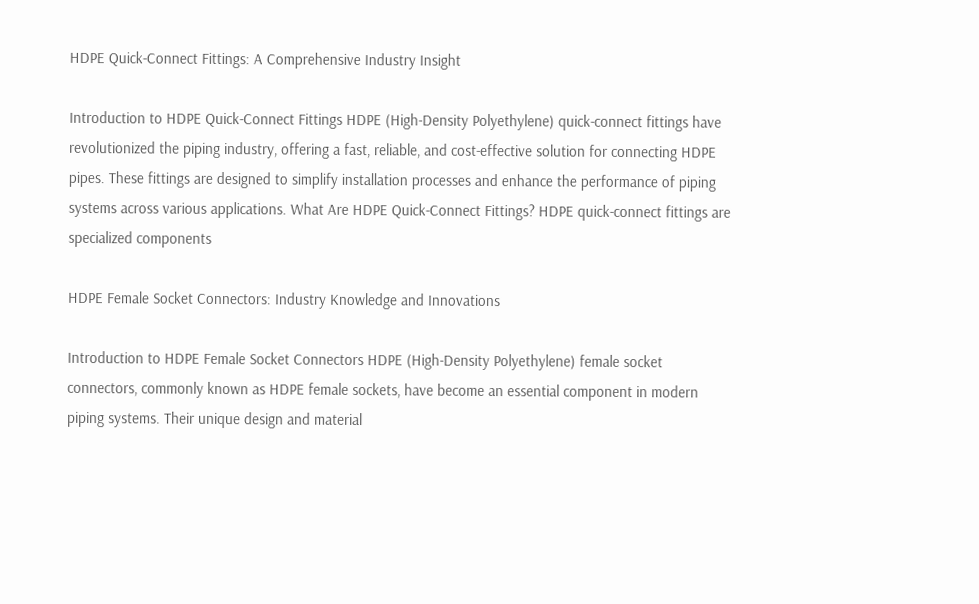HDPE Quick-Connect Fittings: A Comprehensive Industry Insight

Introduction to HDPE Quick-Connect Fittings HDPE (High-Density Polyethylene) quick-connect fittings have revolutionized the piping industry, offering a fast, reliable, and cost-effective solution for connecting HDPE pipes. These fittings are designed to simplify installation processes and enhance the performance of piping systems across various applications. What Are HDPE Quick-Connect Fittings? HDPE quick-connect fittings are specialized components

HDPE Female Socket Connectors: Industry Knowledge and Innovations

Introduction to HDPE Female Socket Connectors HDPE (High-Density Polyethylene) female socket connectors, commonly known as HDPE female sockets, have become an essential component in modern piping systems. Their unique design and material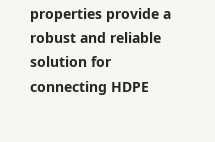properties provide a robust and reliable solution for connecting HDPE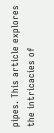pipes. This article explores the intricacies of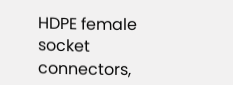HDPE female socket connectors,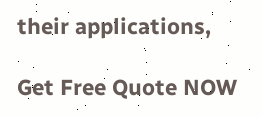their applications,

Get Free Quote NOW